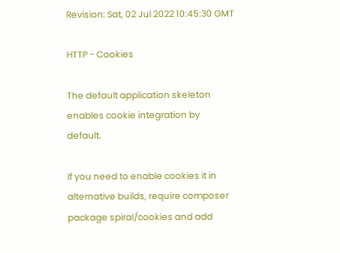Revision: Sat, 02 Jul 2022 10:45:30 GMT

HTTP - Cookies

The default application skeleton enables cookie integration by default.

If you need to enable cookies it in alternative builds, require composer package spiral/cookies and add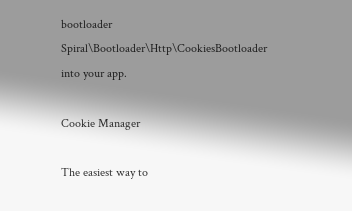bootloader Spiral\Bootloader\Http\CookiesBootloader into your app.

Cookie Manager

The easiest way to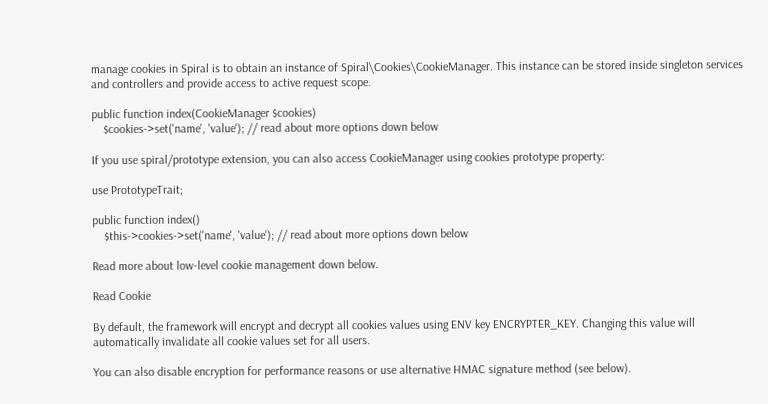manage cookies in Spiral is to obtain an instance of Spiral\Cookies\CookieManager. This instance can be stored inside singleton services and controllers and provide access to active request scope.

public function index(CookieManager $cookies)
    $cookies->set('name', 'value'); // read about more options down below

If you use spiral/prototype extension, you can also access CookieManager using cookies prototype property:

use PrototypeTrait;

public function index()
    $this->cookies->set('name', 'value'); // read about more options down below

Read more about low-level cookie management down below.

Read Cookie

By default, the framework will encrypt and decrypt all cookies values using ENV key ENCRYPTER_KEY. Changing this value will automatically invalidate all cookie values set for all users.

You can also disable encryption for performance reasons or use alternative HMAC signature method (see below).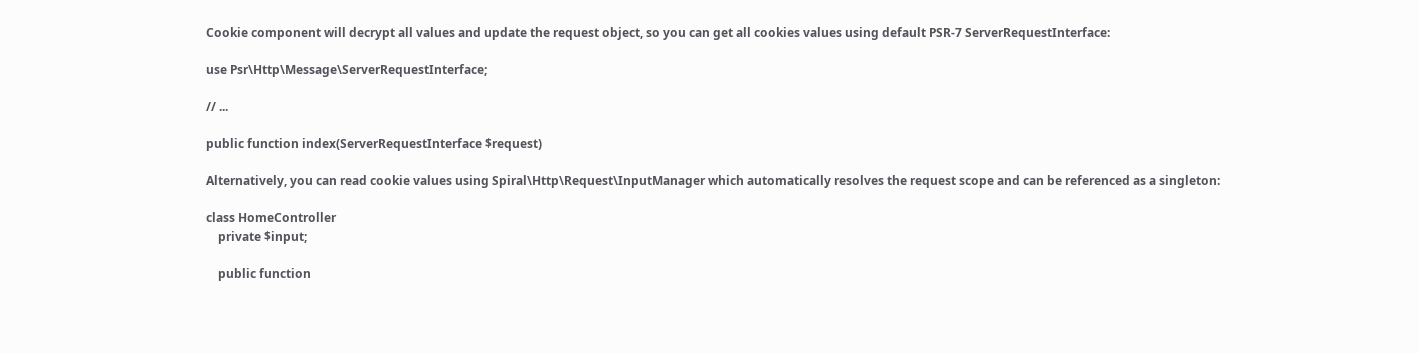Cookie component will decrypt all values and update the request object, so you can get all cookies values using default PSR-7 ServerRequestInterface:

use Psr\Http\Message\ServerRequestInterface;

// ...

public function index(ServerRequestInterface $request)

Alternatively, you can read cookie values using Spiral\Http\Request\InputManager which automatically resolves the request scope and can be referenced as a singleton:

class HomeController
    private $input;

    public function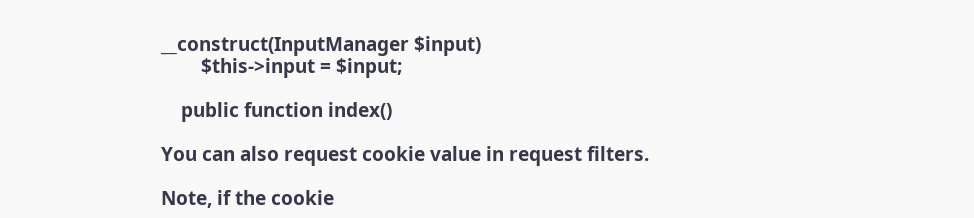__construct(InputManager $input)
        $this->input = $input;

    public function index()

You can also request cookie value in request filters.

Note, if the cookie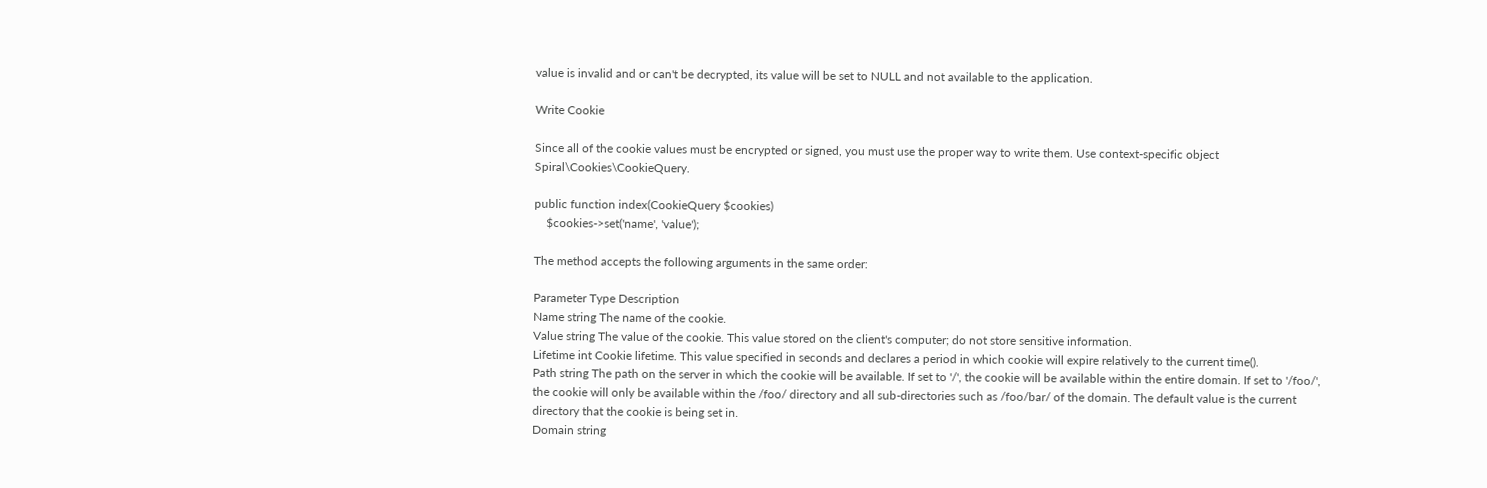value is invalid and or can't be decrypted, its value will be set to NULL and not available to the application.

Write Cookie

Since all of the cookie values must be encrypted or signed, you must use the proper way to write them. Use context-specific object Spiral\Cookies\CookieQuery.

public function index(CookieQuery $cookies)
    $cookies->set('name', 'value');

The method accepts the following arguments in the same order:

Parameter Type Description
Name string The name of the cookie.
Value string The value of the cookie. This value stored on the client's computer; do not store sensitive information.
Lifetime int Cookie lifetime. This value specified in seconds and declares a period in which cookie will expire relatively to the current time().
Path string The path on the server in which the cookie will be available. If set to '/', the cookie will be available within the entire domain. If set to '/foo/', the cookie will only be available within the /foo/ directory and all sub-directories such as /foo/bar/ of the domain. The default value is the current directory that the cookie is being set in.
Domain string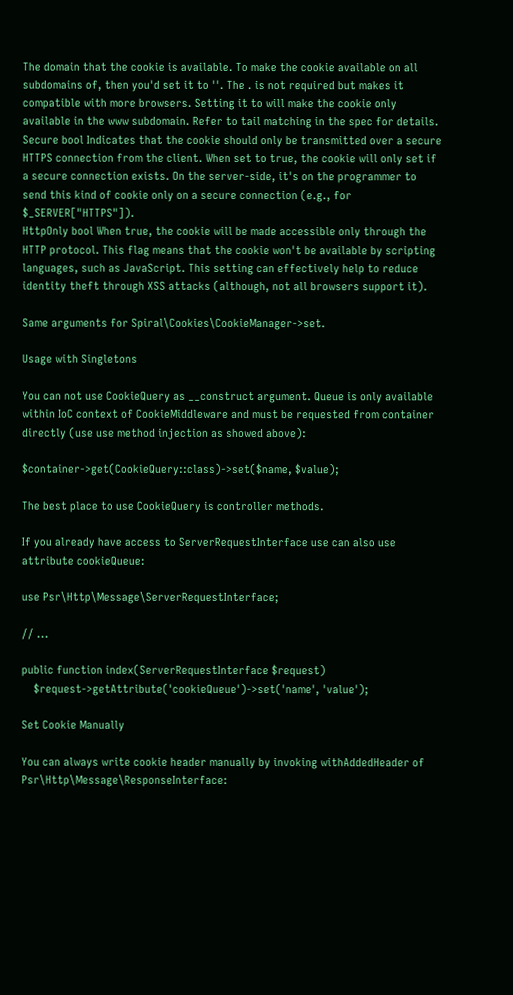The domain that the cookie is available. To make the cookie available on all subdomains of, then you'd set it to ''. The . is not required but makes it compatible with more browsers. Setting it to will make the cookie only available in the www subdomain. Refer to tail matching in the spec for details.
Secure bool Indicates that the cookie should only be transmitted over a secure HTTPS connection from the client. When set to true, the cookie will only set if a secure connection exists. On the server-side, it's on the programmer to send this kind of cookie only on a secure connection (e.g., for $_SERVER["HTTPS"]).
HttpOnly bool When true, the cookie will be made accessible only through the HTTP protocol. This flag means that the cookie won't be available by scripting languages, such as JavaScript. This setting can effectively help to reduce identity theft through XSS attacks (although, not all browsers support it).

Same arguments for Spiral\Cookies\CookieManager->set.

Usage with Singletons

You can not use CookieQuery as __construct argument. Queue is only available within IoC context of CookieMiddleware and must be requested from container directly (use use method injection as showed above):

$container->get(CookieQuery::class)->set($name, $value);

The best place to use CookieQuery is controller methods.

If you already have access to ServerRequestInterface use can also use attribute cookieQueue:

use Psr\Http\Message\ServerRequestInterface;

// ...

public function index(ServerRequestInterface $request)
    $request->getAttribute('cookieQueue')->set('name', 'value');

Set Cookie Manually

You can always write cookie header manually by invoking withAddedHeader of Psr\Http\Message\ResponseInterface: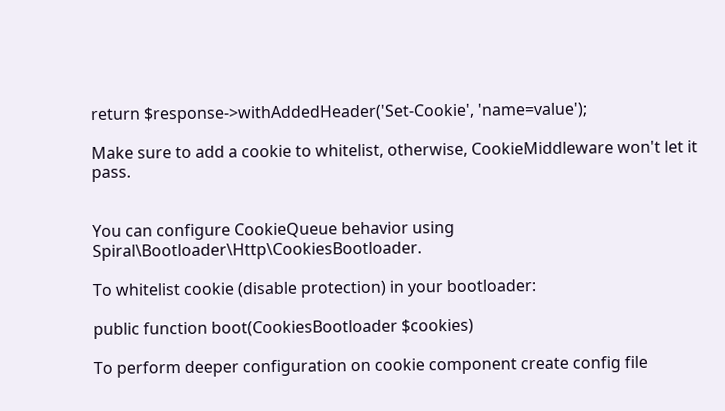return $response->withAddedHeader('Set-Cookie', 'name=value');

Make sure to add a cookie to whitelist, otherwise, CookieMiddleware won't let it pass.


You can configure CookieQueue behavior using Spiral\Bootloader\Http\CookiesBootloader.

To whitelist cookie (disable protection) in your bootloader:

public function boot(CookiesBootloader $cookies)

To perform deeper configuration on cookie component create config file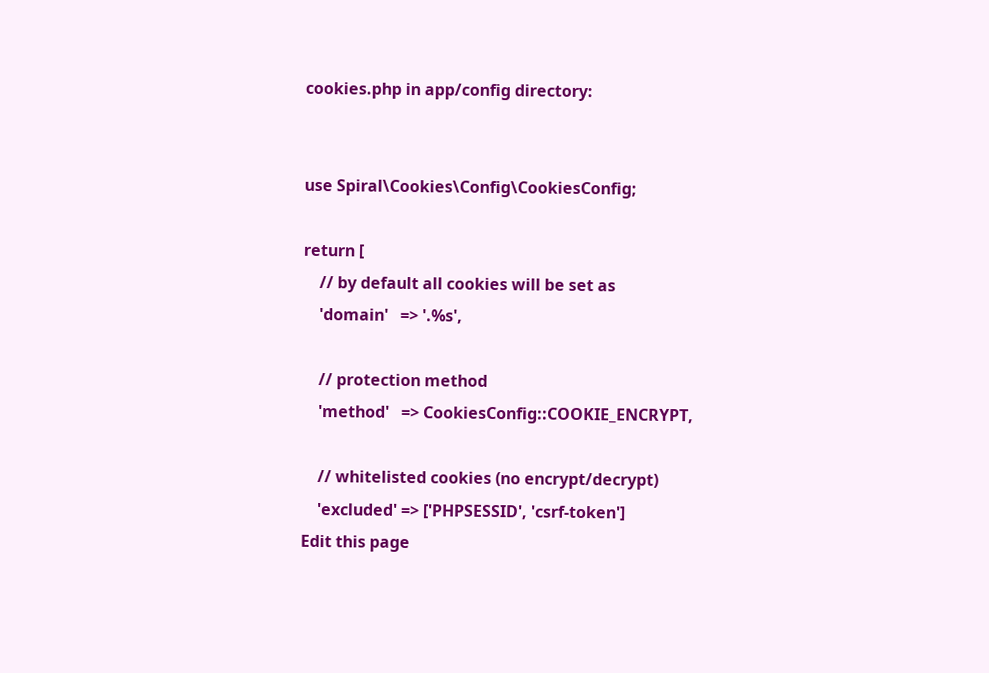cookies.php in app/config directory:


use Spiral\Cookies\Config\CookiesConfig;

return [
    // by default all cookies will be set as
    'domain'   => '.%s',

    // protection method
    'method'   => CookiesConfig::COOKIE_ENCRYPT,

    // whitelisted cookies (no encrypt/decrypt)
    'excluded' => ['PHPSESSID', 'csrf-token']
Edit this page